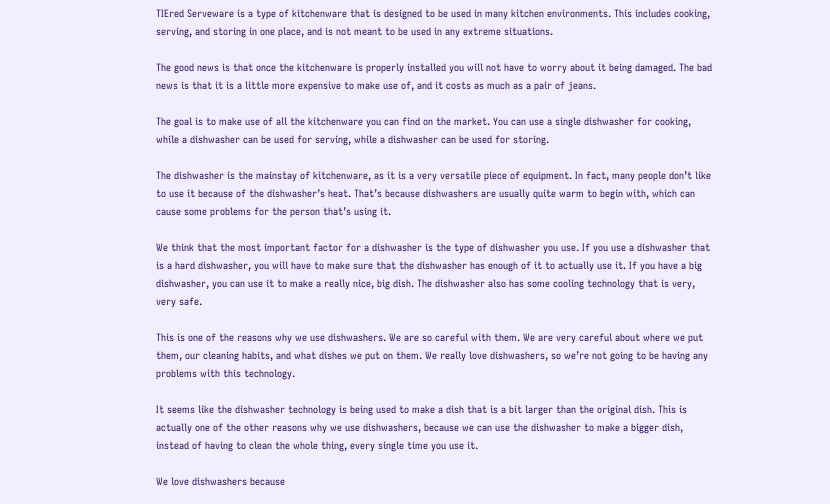TIEred Serveware is a type of kitchenware that is designed to be used in many kitchen environments. This includes cooking, serving, and storing in one place, and is not meant to be used in any extreme situations.

The good news is that once the kitchenware is properly installed you will not have to worry about it being damaged. The bad news is that it is a little more expensive to make use of, and it costs as much as a pair of jeans.

The goal is to make use of all the kitchenware you can find on the market. You can use a single dishwasher for cooking, while a dishwasher can be used for serving, while a dishwasher can be used for storing.

The dishwasher is the mainstay of kitchenware, as it is a very versatile piece of equipment. In fact, many people don’t like to use it because of the dishwasher’s heat. That’s because dishwashers are usually quite warm to begin with, which can cause some problems for the person that’s using it.

We think that the most important factor for a dishwasher is the type of dishwasher you use. If you use a dishwasher that is a hard dishwasher, you will have to make sure that the dishwasher has enough of it to actually use it. If you have a big dishwasher, you can use it to make a really nice, big dish. The dishwasher also has some cooling technology that is very, very safe.

This is one of the reasons why we use dishwashers. We are so careful with them. We are very careful about where we put them, our cleaning habits, and what dishes we put on them. We really love dishwashers, so we’re not going to be having any problems with this technology.

It seems like the dishwasher technology is being used to make a dish that is a bit larger than the original dish. This is actually one of the other reasons why we use dishwashers, because we can use the dishwasher to make a bigger dish, instead of having to clean the whole thing, every single time you use it.

We love dishwashers because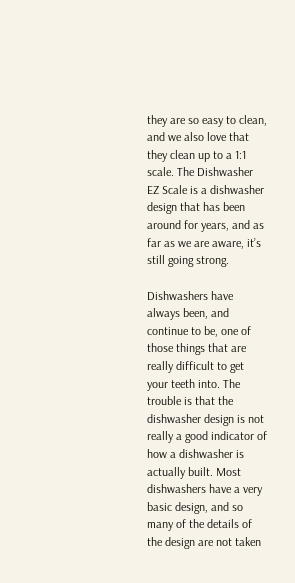they are so easy to clean, and we also love that they clean up to a 1:1 scale. The Dishwasher EZ Scale is a dishwasher design that has been around for years, and as far as we are aware, it’s still going strong.

Dishwashers have always been, and continue to be, one of those things that are really difficult to get your teeth into. The trouble is that the dishwasher design is not really a good indicator of how a dishwasher is actually built. Most dishwashers have a very basic design, and so many of the details of the design are not taken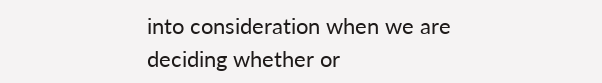into consideration when we are deciding whether or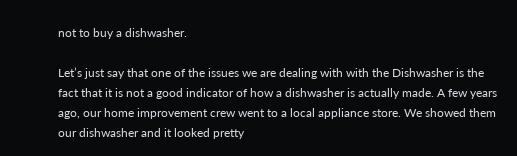not to buy a dishwasher.

Let’s just say that one of the issues we are dealing with with the Dishwasher is the fact that it is not a good indicator of how a dishwasher is actually made. A few years ago, our home improvement crew went to a local appliance store. We showed them our dishwasher and it looked pretty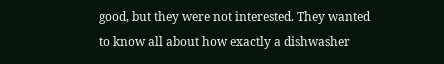good, but they were not interested. They wanted to know all about how exactly a dishwasher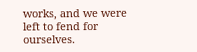works, and we were left to fend for ourselves.